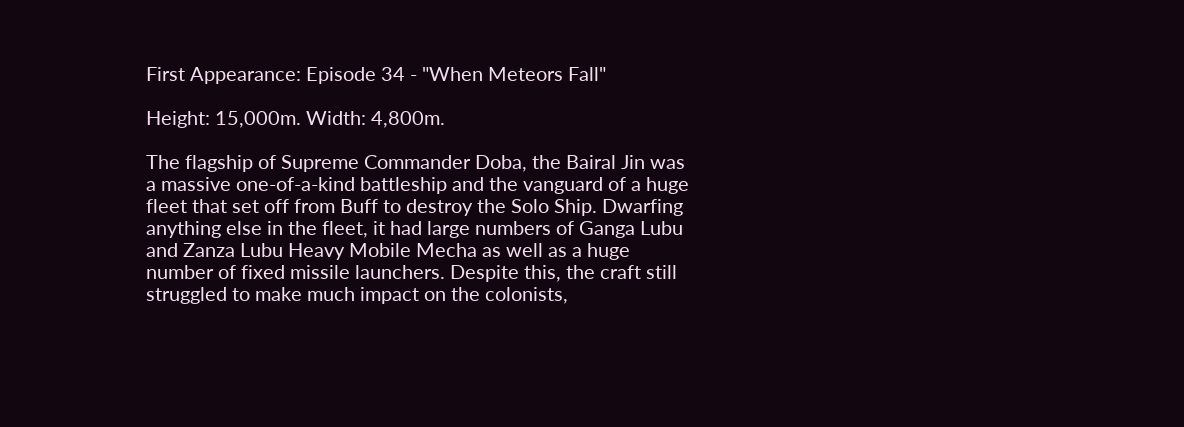First Appearance: Episode 34 - "When Meteors Fall"

Height: 15,000m. Width: 4,800m.

The flagship of Supreme Commander Doba, the Bairal Jin was a massive one-of-a-kind battleship and the vanguard of a huge fleet that set off from Buff to destroy the Solo Ship. Dwarfing anything else in the fleet, it had large numbers of Ganga Lubu and Zanza Lubu Heavy Mobile Mecha as well as a huge number of fixed missile launchers. Despite this, the craft still struggled to make much impact on the colonists,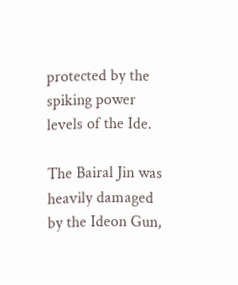protected by the spiking power levels of the Ide.

The Bairal Jin was heavily damaged by the Ideon Gun,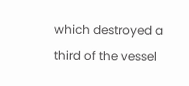which destroyed a third of the vessel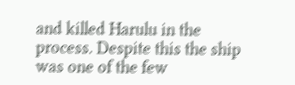and killed Harulu in the process. Despite this the ship was one of the few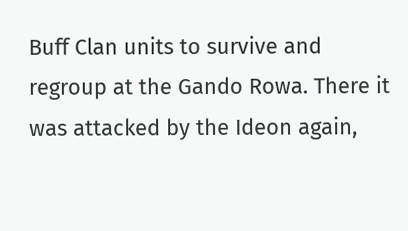Buff Clan units to survive and regroup at the Gando Rowa. There it was attacked by the Ideon again,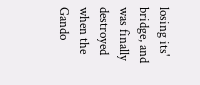losing its' bridge, and was finally destroyed when the Gando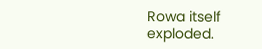Rowa itself exploded.